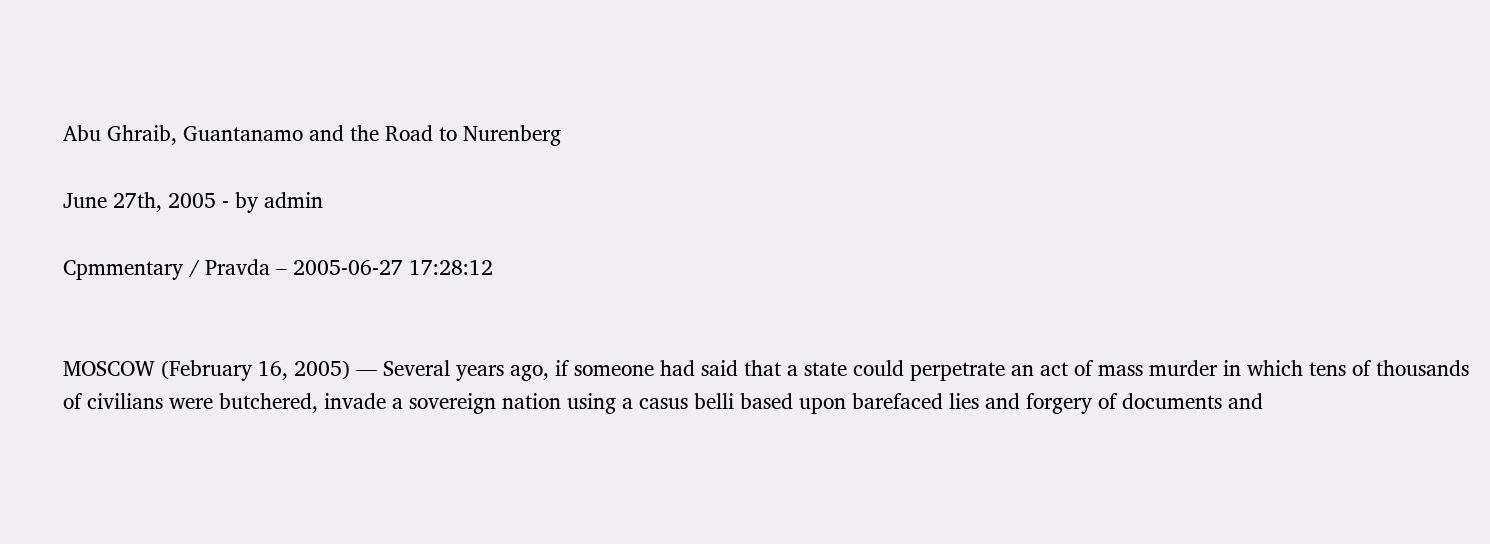Abu Ghraib, Guantanamo and the Road to Nurenberg

June 27th, 2005 - by admin

Cpmmentary / Pravda – 2005-06-27 17:28:12


MOSCOW (February 16, 2005) — Several years ago, if someone had said that a state could perpetrate an act of mass murder in which tens of thousands of civilians were butchered, invade a sovereign nation using a casus belli based upon barefaced lies and forgery of documents and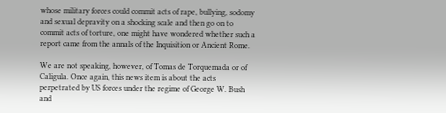whose military forces could commit acts of rape, bullying, sodomy and sexual depravity on a shocking scale and then go on to commit acts of torture, one might have wondered whether such a report came from the annals of the Inquisition or Ancient Rome.

We are not speaking, however, of Tomas de Torquemada or of Caligula. Once again, this news item is about the acts perpetrated by US forces under the regime of George W. Bush and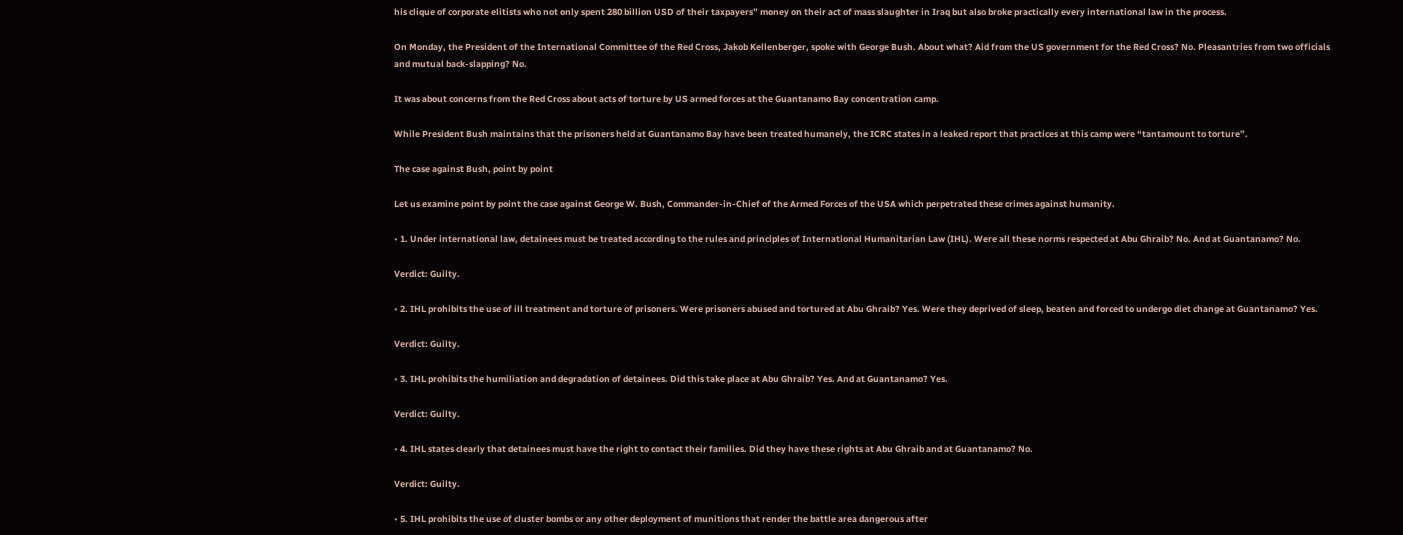his clique of corporate elitists who not only spent 280 billion USD of their taxpayers” money on their act of mass slaughter in Iraq but also broke practically every international law in the process.

On Monday, the President of the International Committee of the Red Cross, Jakob Kellenberger, spoke with George Bush. About what? Aid from the US government for the Red Cross? No. Pleasantries from two officials and mutual back-slapping? No.

It was about concerns from the Red Cross about acts of torture by US armed forces at the Guantanamo Bay concentration camp.

While President Bush maintains that the prisoners held at Guantanamo Bay have been treated humanely, the ICRC states in a leaked report that practices at this camp were “tantamount to torture”.

The case against Bush, point by point

Let us examine point by point the case against George W. Bush, Commander-in-Chief of the Armed Forces of the USA which perpetrated these crimes against humanity.

• 1. Under international law, detainees must be treated according to the rules and principles of International Humanitarian Law (IHL). Were all these norms respected at Abu Ghraib? No. And at Guantanamo? No.

Verdict: Guilty.

• 2. IHL prohibits the use of ill treatment and torture of prisoners. Were prisoners abused and tortured at Abu Ghraib? Yes. Were they deprived of sleep, beaten and forced to undergo diet change at Guantanamo? Yes.

Verdict: Guilty.

• 3. IHL prohibits the humiliation and degradation of detainees. Did this take place at Abu Ghraib? Yes. And at Guantanamo? Yes.

Verdict: Guilty.

• 4. IHL states clearly that detainees must have the right to contact their families. Did they have these rights at Abu Ghraib and at Guantanamo? No.

Verdict: Guilty.

• 5. IHL prohibits the use of cluster bombs or any other deployment of munitions that render the battle area dangerous after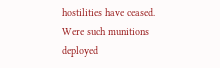hostilities have ceased. Were such munitions deployed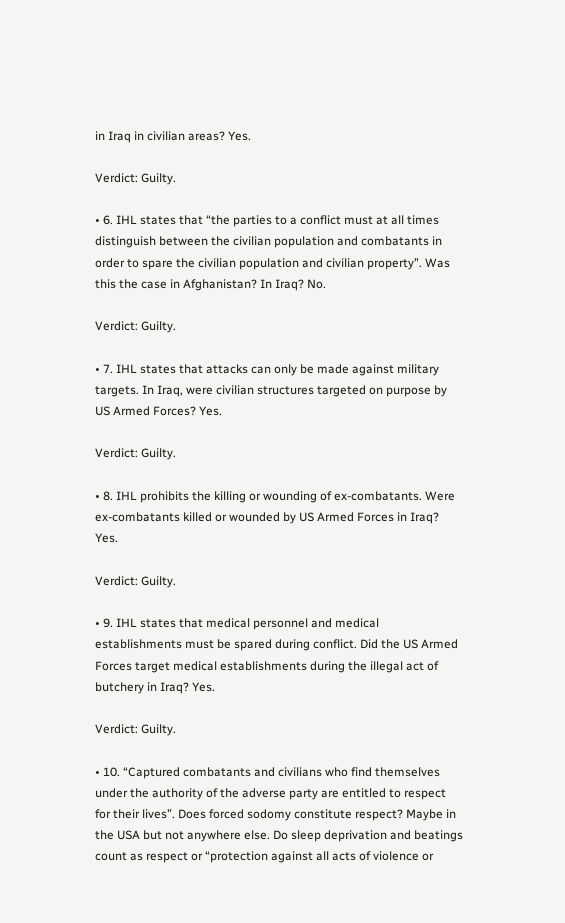in Iraq in civilian areas? Yes.

Verdict: Guilty.

• 6. IHL states that “the parties to a conflict must at all times distinguish between the civilian population and combatants in order to spare the civilian population and civilian property”. Was this the case in Afghanistan? In Iraq? No.

Verdict: Guilty.

• 7. IHL states that attacks can only be made against military targets. In Iraq, were civilian structures targeted on purpose by US Armed Forces? Yes.

Verdict: Guilty.

• 8. IHL prohibits the killing or wounding of ex-combatants. Were ex-combatants killed or wounded by US Armed Forces in Iraq? Yes.

Verdict: Guilty.

• 9. IHL states that medical personnel and medical establishments must be spared during conflict. Did the US Armed Forces target medical establishments during the illegal act of butchery in Iraq? Yes.

Verdict: Guilty.

• 10. “Captured combatants and civilians who find themselves under the authority of the adverse party are entitled to respect for their lives”. Does forced sodomy constitute respect? Maybe in the USA but not anywhere else. Do sleep deprivation and beatings count as respect or “protection against all acts of violence or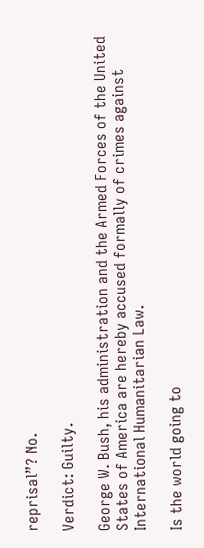reprisal”? No.

Verdict: Guilty.

George W. Bush, his administration and the Armed Forces of the United States of America are hereby accused formally of crimes against International Humanitarian Law.

Is the world going to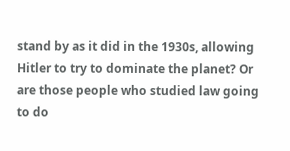stand by as it did in the 1930s, allowing Hitler to try to dominate the planet? Or are those people who studied law going to do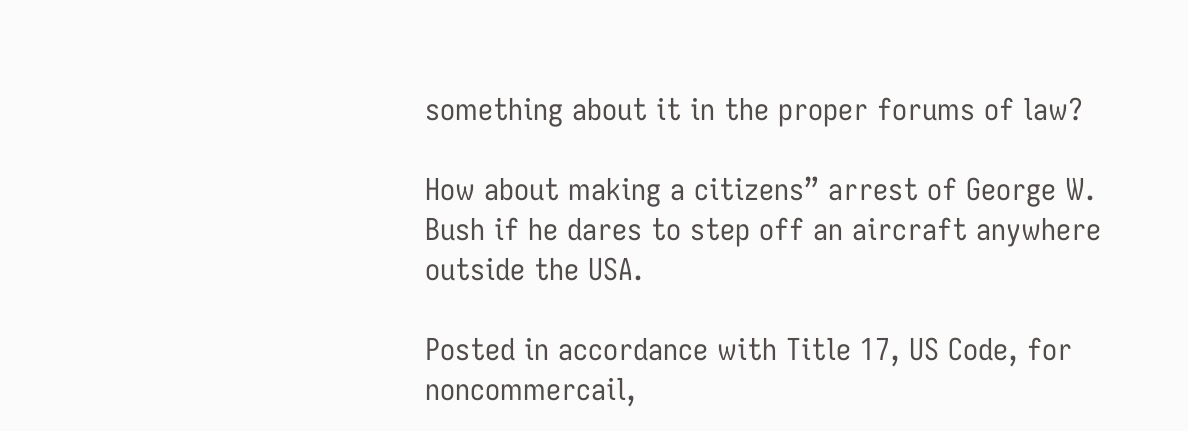something about it in the proper forums of law?

How about making a citizens” arrest of George W. Bush if he dares to step off an aircraft anywhere outside the USA.

Posted in accordance with Title 17, US Code, for noncommercail,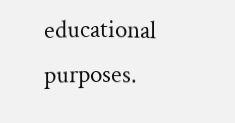educational purposes.